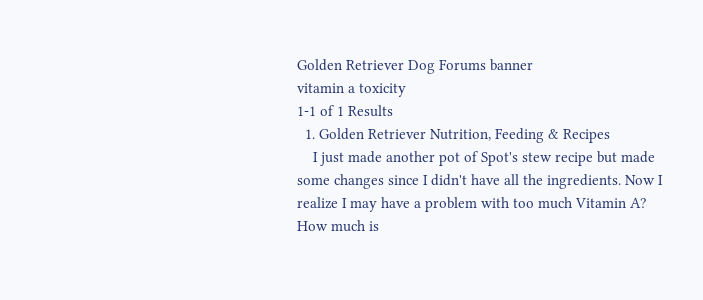Golden Retriever Dog Forums banner
vitamin a toxicity
1-1 of 1 Results
  1. Golden Retriever Nutrition, Feeding & Recipes
    I just made another pot of Spot's stew recipe but made some changes since I didn't have all the ingredients. Now I realize I may have a problem with too much Vitamin A? How much is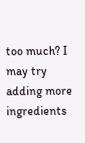too much? I may try adding more ingredients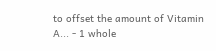to offset the amount of Vitamin A... - 1 whole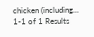chicken (including...
1-1 of 1 Results